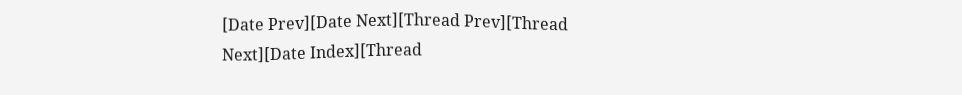[Date Prev][Date Next][Thread Prev][Thread Next][Date Index][Thread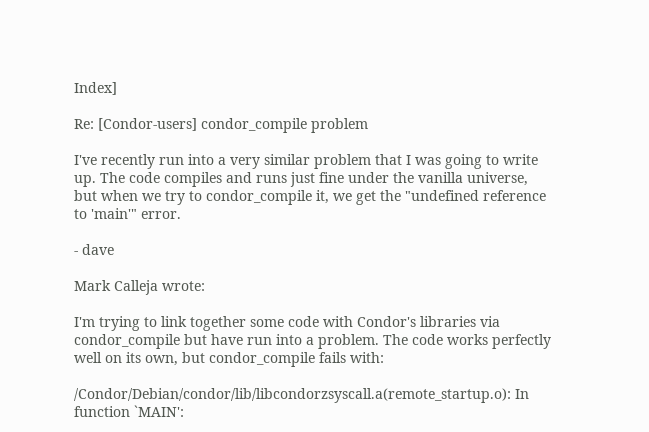Index]

Re: [Condor-users] condor_compile problem

I've recently run into a very similar problem that I was going to write up. The code compiles and runs just fine under the vanilla universe, but when we try to condor_compile it, we get the "undefined reference to 'main'" error.

- dave

Mark Calleja wrote:

I'm trying to link together some code with Condor's libraries via condor_compile but have run into a problem. The code works perfectly well on its own, but condor_compile fails with:

/Condor/Debian/condor/lib/libcondorzsyscall.a(remote_startup.o): In function `MAIN':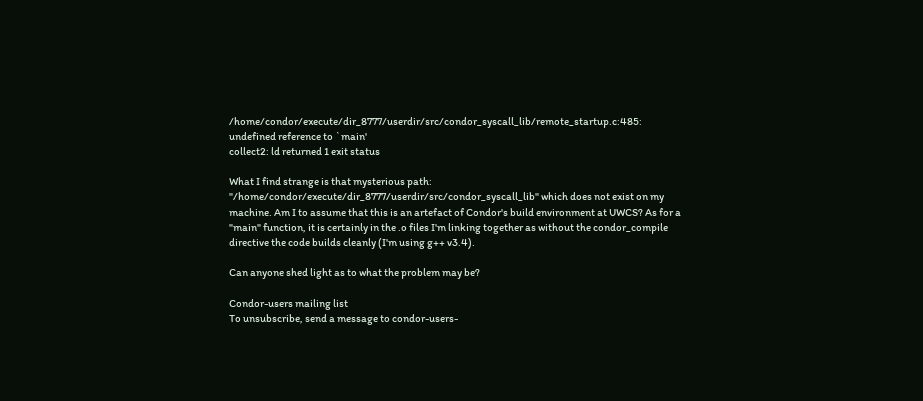/home/condor/execute/dir_8777/userdir/src/condor_syscall_lib/remote_startup.c:485: undefined reference to `main'
collect2: ld returned 1 exit status

What I find strange is that mysterious path: "/home/condor/execute/dir_8777/userdir/src/condor_syscall_lib" which does not exist on my machine. Am I to assume that this is an artefact of Condor's build environment at UWCS? As for a "main" function, it is certainly in the .o files I'm linking together as without the condor_compile directive the code builds cleanly (I'm using g++ v3.4).

Can anyone shed light as to what the problem may be?

Condor-users mailing list
To unsubscribe, send a message to condor-users-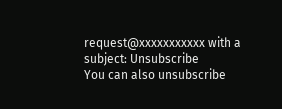request@xxxxxxxxxxx with a
subject: Unsubscribe
You can also unsubscribe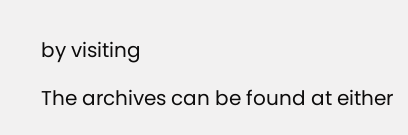by visiting

The archives can be found at either